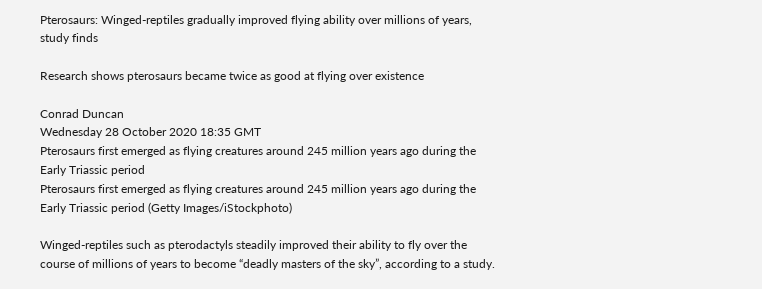Pterosaurs: Winged-reptiles gradually improved flying ability over millions of years, study finds

Research shows pterosaurs became twice as good at flying over existence

Conrad Duncan
Wednesday 28 October 2020 18:35 GMT
Pterosaurs first emerged as flying creatures around 245 million years ago during the Early Triassic period
Pterosaurs first emerged as flying creatures around 245 million years ago during the Early Triassic period (Getty Images/iStockphoto)

Winged-reptiles such as pterodactyls steadily improved their ability to fly over the course of millions of years to become “deadly masters of the sky”, according to a study.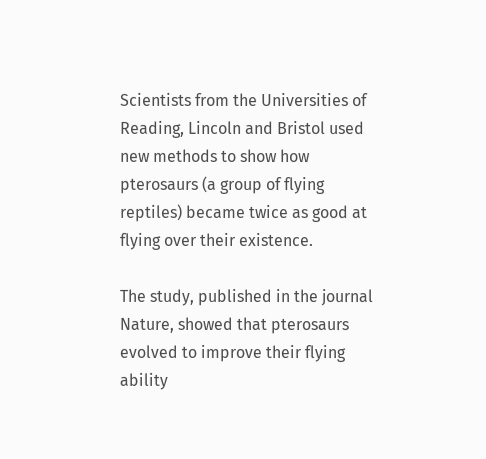Scientists from the Universities of Reading, Lincoln and Bristol used new methods to show how pterosaurs (a group of flying reptiles) became twice as good at flying over their existence.

The study, published in the journal Nature, showed that pterosaurs evolved to improve their flying ability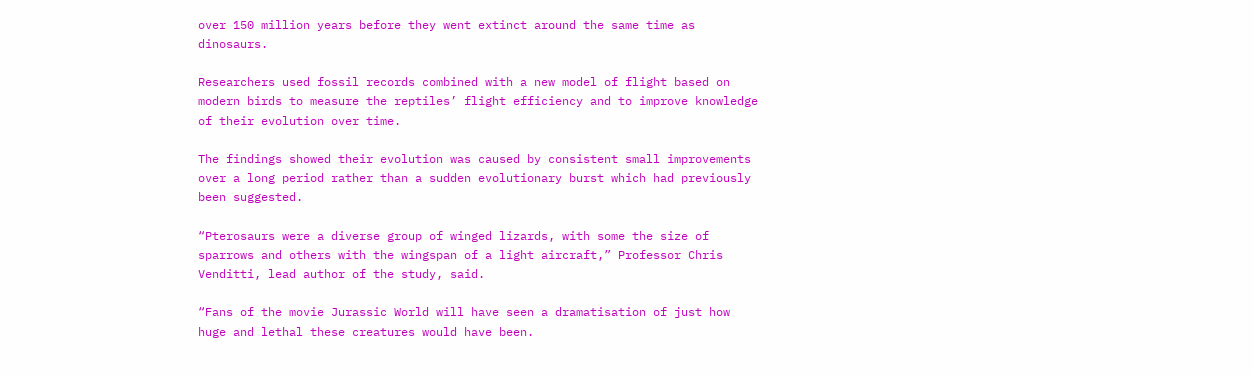over 150 million years before they went extinct around the same time as dinosaurs.

Researchers used fossil records combined with a new model of flight based on modern birds to measure the reptiles’ flight efficiency and to improve knowledge of their evolution over time.

The findings showed their evolution was caused by consistent small improvements over a long period rather than a sudden evolutionary burst which had previously been suggested.

“Pterosaurs were a diverse group of winged lizards, with some the size of sparrows and others with the wingspan of a light aircraft,” Professor Chris Venditti, lead author of the study, said.

“Fans of the movie Jurassic World will have seen a dramatisation of just how huge and lethal these creatures would have been.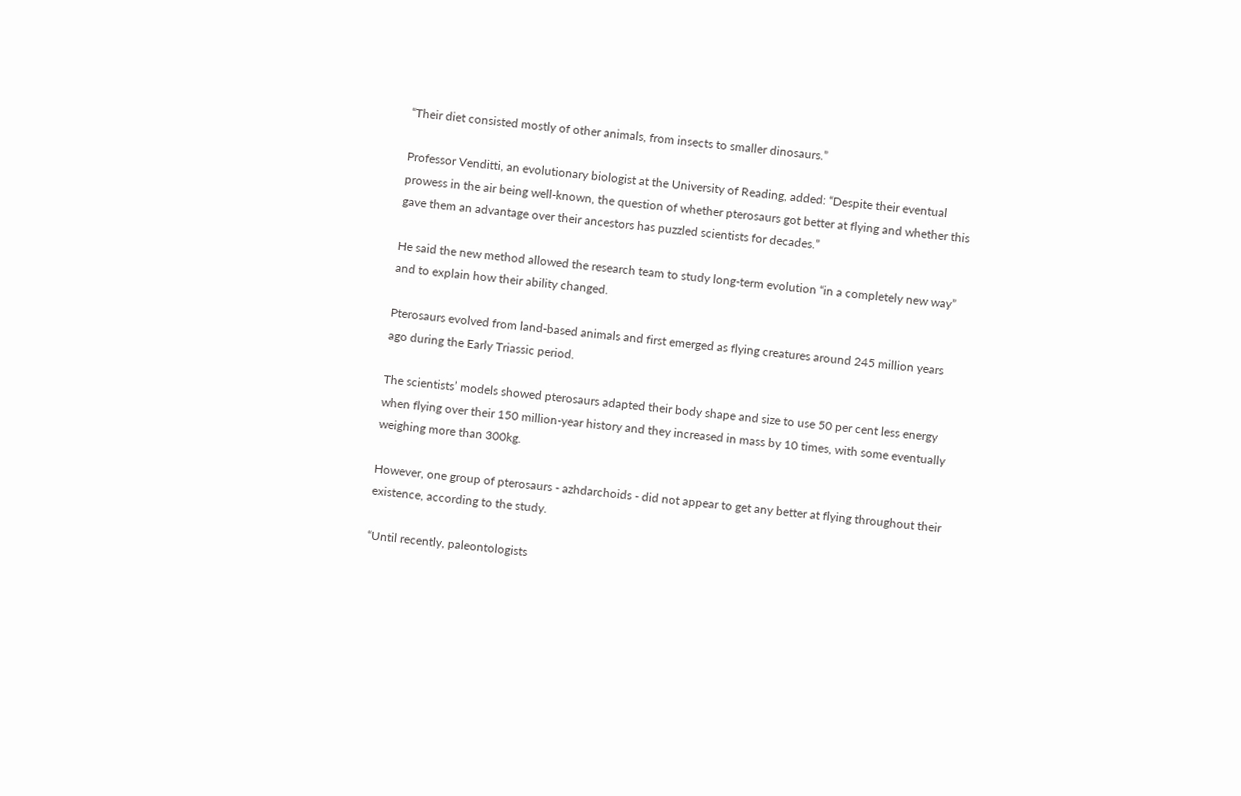“Their diet consisted mostly of other animals, from insects to smaller dinosaurs.”

Professor Venditti, an evolutionary biologist at the University of Reading, added: “Despite their eventual prowess in the air being well-known, the question of whether pterosaurs got better at flying and whether this gave them an advantage over their ancestors has puzzled scientists for decades.”

He said the new method allowed the research team to study long-term evolution “in a completely new way” and to explain how their ability changed.

Pterosaurs evolved from land-based animals and first emerged as flying creatures around 245 million years ago during the Early Triassic period.

The scientists’ models showed pterosaurs adapted their body shape and size to use 50 per cent less energy when flying over their 150 million-year history and they increased in mass by 10 times, with some eventually weighing more than 300kg.

However, one group of pterosaurs - azhdarchoids - did not appear to get any better at flying throughout their existence, according to the study.

“Until recently, paleontologists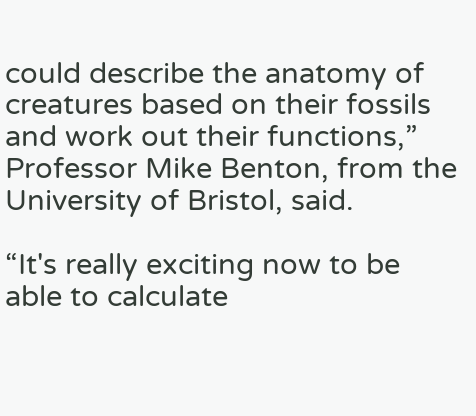could describe the anatomy of creatures based on their fossils and work out their functions,” Professor Mike Benton, from the University of Bristol, said.

“It's really exciting now to be able to calculate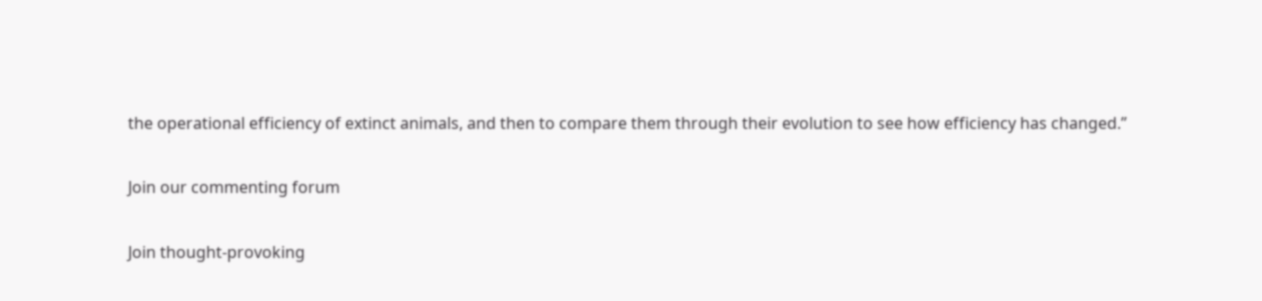the operational efficiency of extinct animals, and then to compare them through their evolution to see how efficiency has changed.”

Join our commenting forum

Join thought-provoking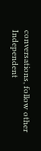conversations, follow other Independent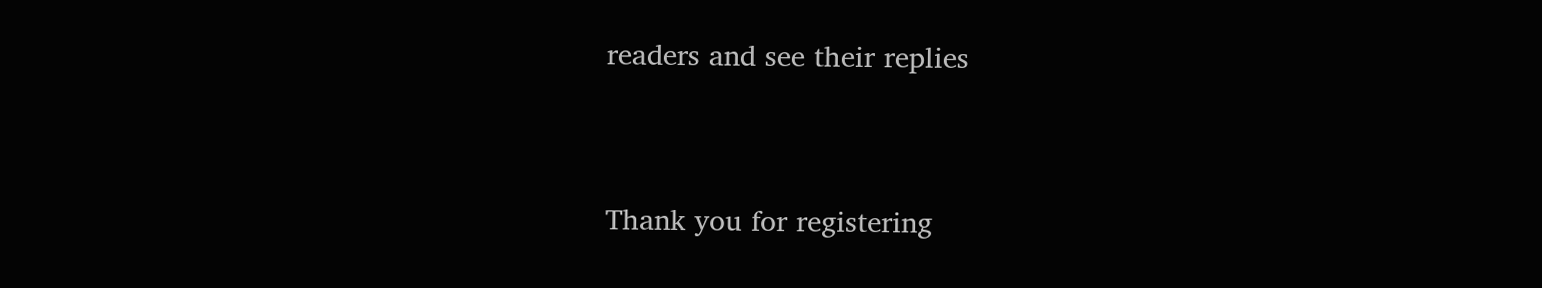readers and see their replies


Thank you for registering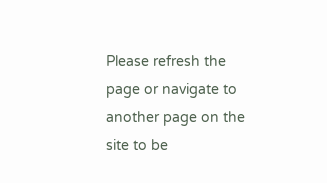Please refresh the page or navigate to another page on the site to be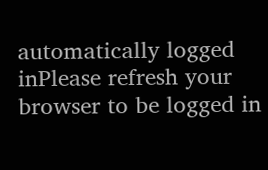automatically logged inPlease refresh your browser to be logged in